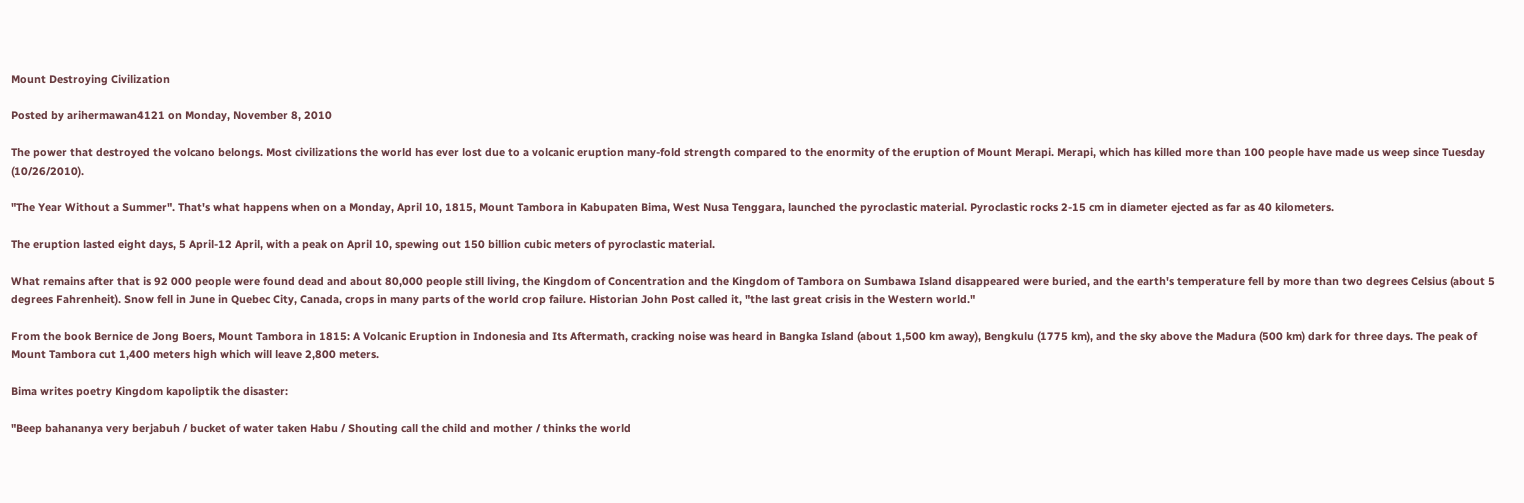Mount Destroying Civilization

Posted by arihermawan4121 on Monday, November 8, 2010

The power that destroyed the volcano belongs. Most civilizations the world has ever lost due to a volcanic eruption many-fold strength compared to the enormity of the eruption of Mount Merapi. Merapi, which has killed more than 100 people have made us weep since Tuesday (10/26/2010).

"The Year Without a Summer". That's what happens when on a Monday, April 10, 1815, Mount Tambora in Kabupaten Bima, West Nusa Tenggara, launched the pyroclastic material. Pyroclastic rocks 2-15 cm in diameter ejected as far as 40 kilometers.

The eruption lasted eight days, 5 April-12 April, with a peak on April 10, spewing out 150 billion cubic meters of pyroclastic material.

What remains after that is 92 000 people were found dead and about 80,000 people still living, the Kingdom of Concentration and the Kingdom of Tambora on Sumbawa Island disappeared were buried, and the earth's temperature fell by more than two degrees Celsius (about 5 degrees Fahrenheit). Snow fell in June in Quebec City, Canada, crops in many parts of the world crop failure. Historian John Post called it, "the last great crisis in the Western world."

From the book Bernice de Jong Boers, Mount Tambora in 1815: A Volcanic Eruption in Indonesia and Its Aftermath, cracking noise was heard in Bangka Island (about 1,500 km away), Bengkulu (1775 km), and the sky above the Madura (500 km) dark for three days. The peak of Mount Tambora cut 1,400 meters high which will leave 2,800 meters.

Bima writes poetry Kingdom kapoliptik the disaster:

"Beep bahananya very berjabuh / bucket of water taken Habu / Shouting call the child and mother / thinks the world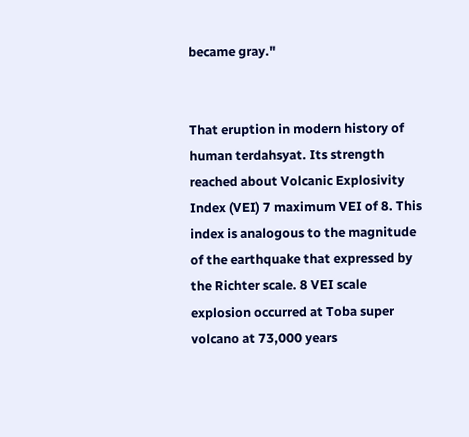became gray."


That eruption in modern history of human terdahsyat. Its strength reached about Volcanic Explosivity Index (VEI) 7 maximum VEI of 8. This index is analogous to the magnitude of the earthquake that expressed by the Richter scale. 8 VEI scale explosion occurred at Toba super volcano at 73,000 years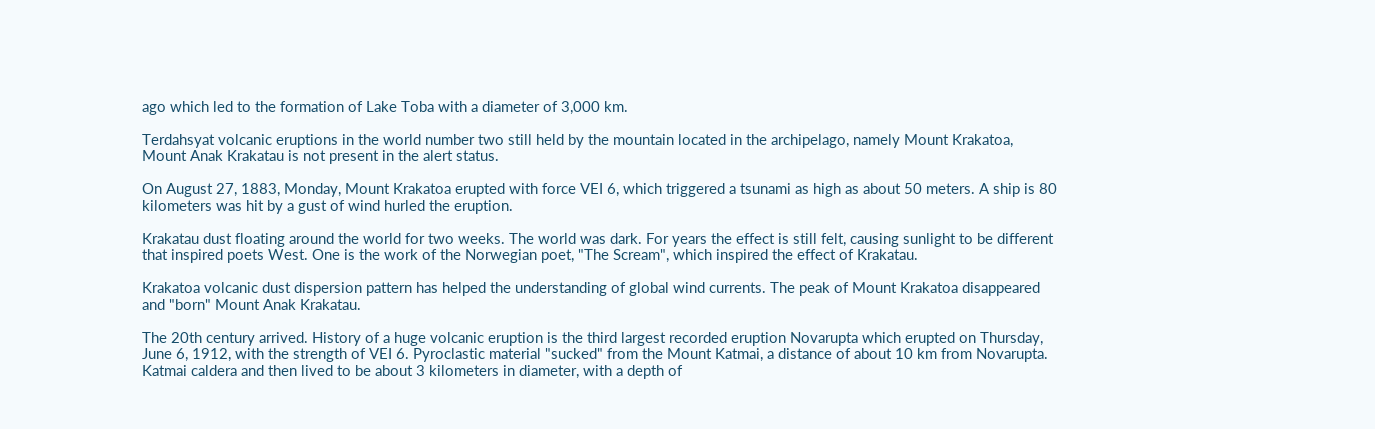ago which led to the formation of Lake Toba with a diameter of 3,000 km.

Terdahsyat volcanic eruptions in the world number two still held by the mountain located in the archipelago, namely Mount Krakatoa, Mount Anak Krakatau is not present in the alert status.

On August 27, 1883, Monday, Mount Krakatoa erupted with force VEI 6, which triggered a tsunami as high as about 50 meters. A ship is 80 kilometers was hit by a gust of wind hurled the eruption.

Krakatau dust floating around the world for two weeks. The world was dark. For years the effect is still felt, causing sunlight to be different that inspired poets West. One is the work of the Norwegian poet, "The Scream", which inspired the effect of Krakatau.

Krakatoa volcanic dust dispersion pattern has helped the understanding of global wind currents. The peak of Mount Krakatoa disappeared and "born" Mount Anak Krakatau.

The 20th century arrived. History of a huge volcanic eruption is the third largest recorded eruption Novarupta which erupted on Thursday, June 6, 1912, with the strength of VEI 6. Pyroclastic material "sucked" from the Mount Katmai, a distance of about 10 km from Novarupta. Katmai caldera and then lived to be about 3 kilometers in diameter, with a depth of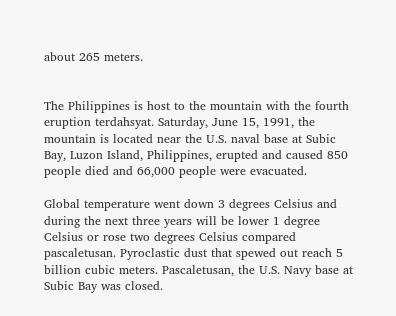about 265 meters.


The Philippines is host to the mountain with the fourth eruption terdahsyat. Saturday, June 15, 1991, the mountain is located near the U.S. naval base at Subic Bay, Luzon Island, Philippines, erupted and caused 850 people died and 66,000 people were evacuated.

Global temperature went down 3 degrees Celsius and during the next three years will be lower 1 degree Celsius or rose two degrees Celsius compared pascaletusan. Pyroclastic dust that spewed out reach 5 billion cubic meters. Pascaletusan, the U.S. Navy base at Subic Bay was closed.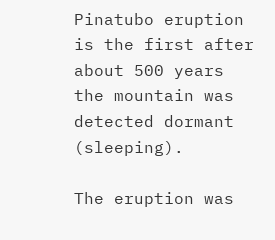Pinatubo eruption is the first after about 500 years the mountain was detected dormant (sleeping).

The eruption was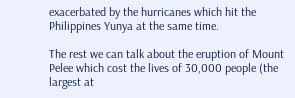exacerbated by the hurricanes which hit the Philippines Yunya at the same time.

The rest we can talk about the eruption of Mount Pelee which cost the lives of 30,000 people (the largest at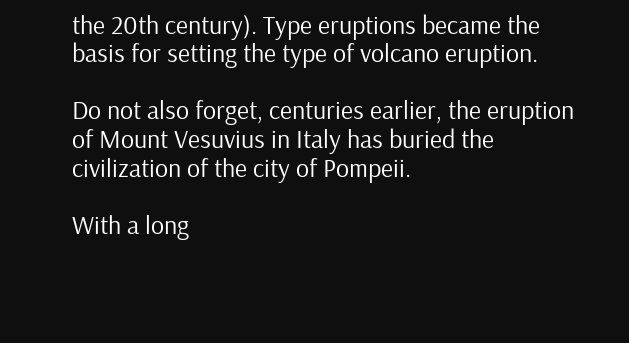the 20th century). Type eruptions became the basis for setting the type of volcano eruption.

Do not also forget, centuries earlier, the eruption of Mount Vesuvius in Italy has buried the civilization of the city of Pompeii.

With a long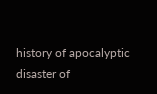history of apocalyptic disaster of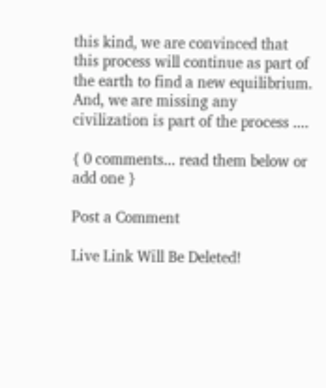this kind, we are convinced that this process will continue as part of the earth to find a new equilibrium. And, we are missing any civilization is part of the process ....

{ 0 comments... read them below or add one }

Post a Comment

Live Link Will Be Deleted!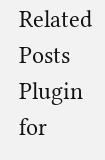Related Posts Plugin for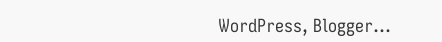WordPress, Blogger...